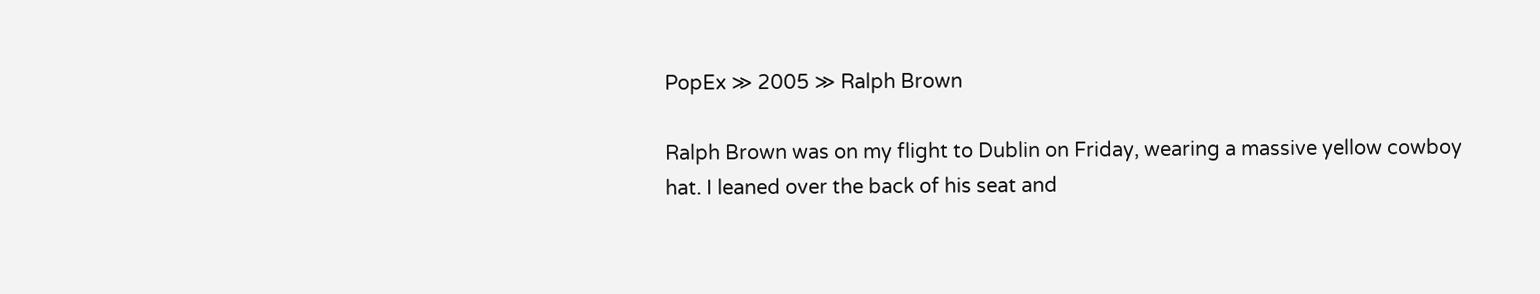PopEx ≫ 2005 ≫ Ralph Brown

Ralph Brown was on my flight to Dublin on Friday, wearing a massive yellow cowboy hat. I leaned over the back of his seat and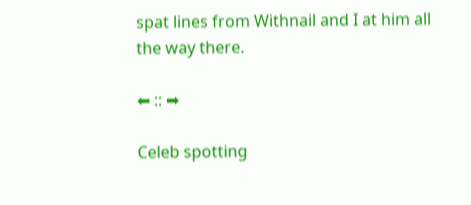spat lines from Withnail and I at him all the way there.

⬅ :: ➡

Celeb spotting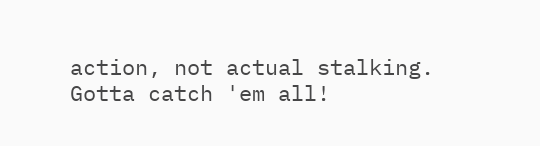action, not actual stalking. Gotta catch 'em all!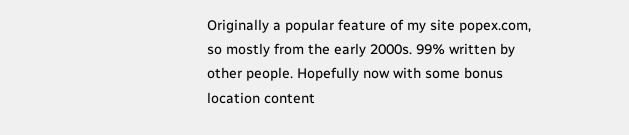Originally a popular feature of my site popex.com, so mostly from the early 2000s. 99% written by other people. Hopefully now with some bonus location content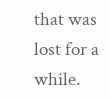that was lost for a while.